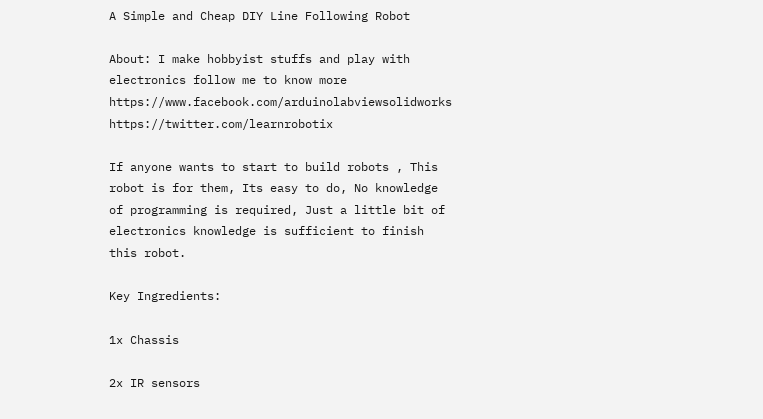A Simple and Cheap DIY Line Following Robot

About: I make hobbyist stuffs and play with electronics follow me to know more https://www.facebook.com/arduinolabviewsolidworks https://twitter.com/learnrobotix

If anyone wants to start to build robots , This robot is for them, Its easy to do, No knowledge of programming is required, Just a little bit of electronics knowledge is sufficient to finish this robot.

Key Ingredients:

1x Chassis

2x IR sensors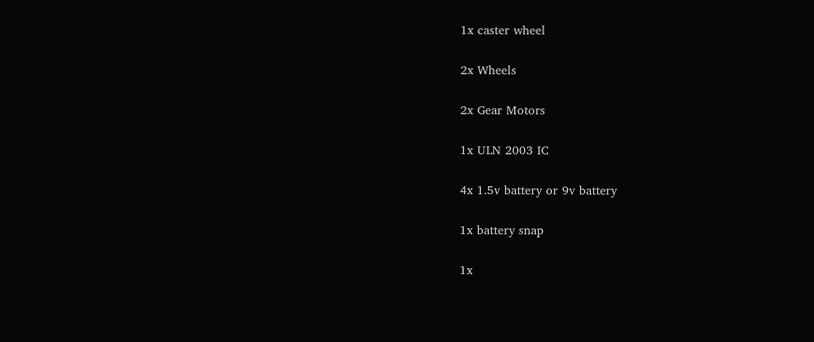1x caster wheel

2x Wheels

2x Gear Motors

1x ULN 2003 IC

4x 1.5v battery or 9v battery

1x battery snap

1x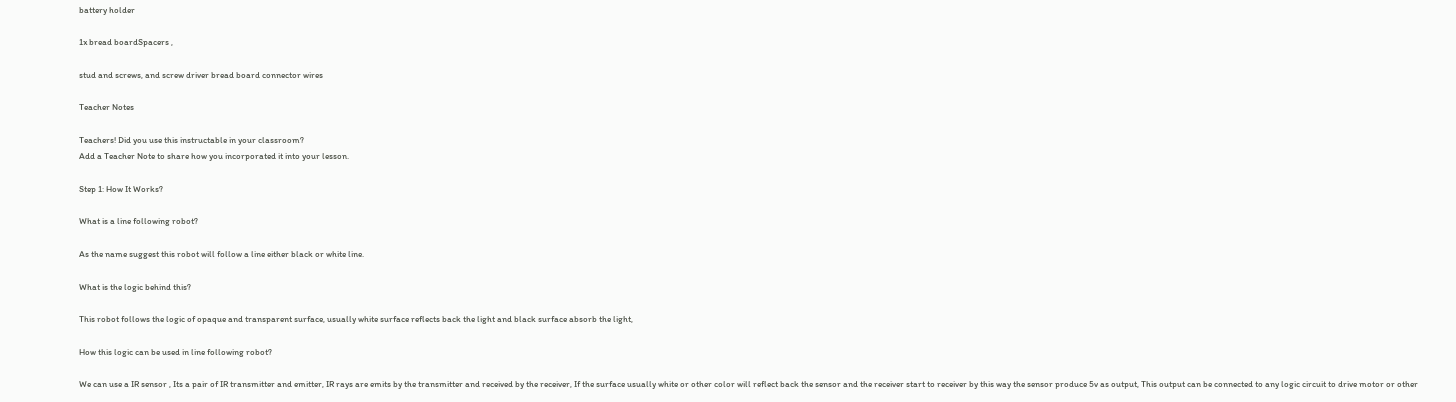battery holder

1x bread boardSpacers ,

stud and screws, and screw driver bread board connector wires

Teacher Notes

Teachers! Did you use this instructable in your classroom?
Add a Teacher Note to share how you incorporated it into your lesson.

Step 1: How It Works?

What is a line following robot?

As the name suggest this robot will follow a line either black or white line.

What is the logic behind this?

This robot follows the logic of opaque and transparent surface, usually white surface reflects back the light and black surface absorb the light,

How this logic can be used in line following robot?

We can use a IR sensor , Its a pair of IR transmitter and emitter, IR rays are emits by the transmitter and received by the receiver, If the surface usually white or other color will reflect back the sensor and the receiver start to receiver by this way the sensor produce 5v as output, This output can be connected to any logic circuit to drive motor or other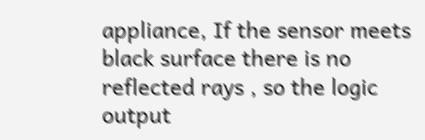appliance, If the sensor meets black surface there is no reflected rays , so the logic output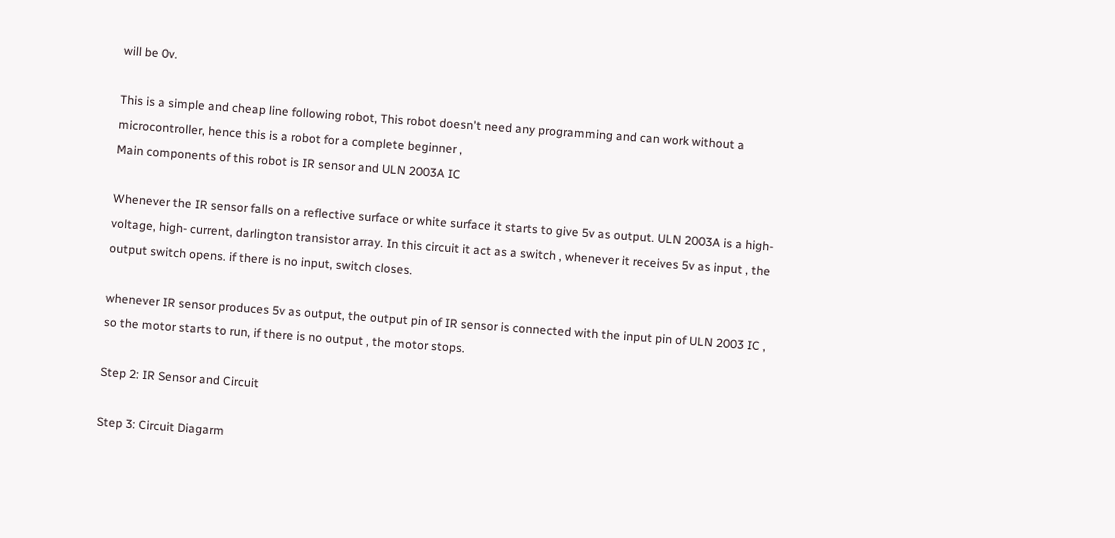will be 0v.

This is a simple and cheap line following robot, This robot doesn't need any programming and can work without a microcontroller, hence this is a robot for a complete beginner ,
Main components of this robot is IR sensor and ULN 2003A IC

Whenever the IR sensor falls on a reflective surface or white surface it starts to give 5v as output. ULN 2003A is a high-voltage, high- current, darlington transistor array. In this circuit it act as a switch , whenever it receives 5v as input , the output switch opens. if there is no input, switch closes.

whenever IR sensor produces 5v as output, the output pin of IR sensor is connected with the input pin of ULN 2003 IC , so the motor starts to run, if there is no output , the motor stops.

Step 2: IR Sensor and Circuit

Step 3: Circuit Diagarm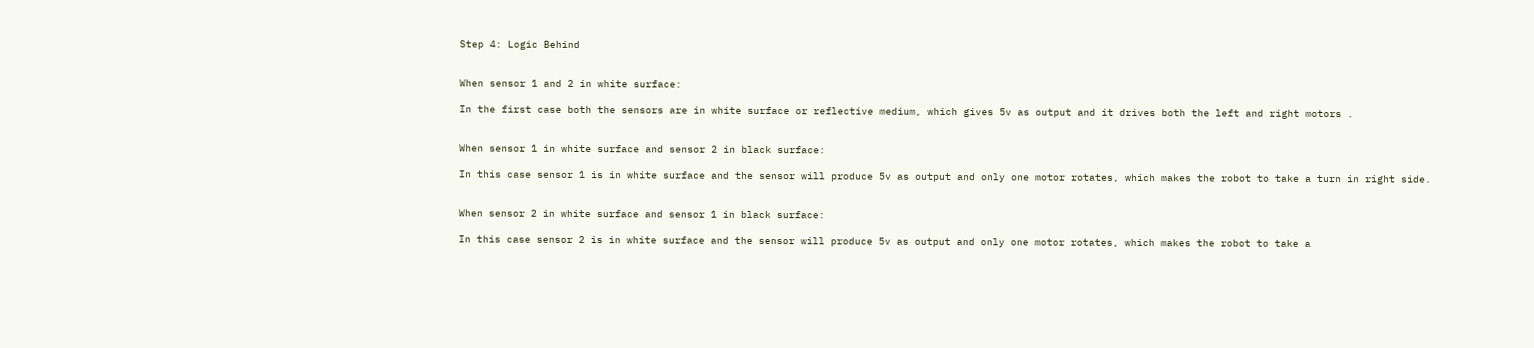Step 4: Logic Behind


When sensor 1 and 2 in white surface:

In the first case both the sensors are in white surface or reflective medium, which gives 5v as output and it drives both the left and right motors .


When sensor 1 in white surface and sensor 2 in black surface:

In this case sensor 1 is in white surface and the sensor will produce 5v as output and only one motor rotates, which makes the robot to take a turn in right side.


When sensor 2 in white surface and sensor 1 in black surface:

In this case sensor 2 is in white surface and the sensor will produce 5v as output and only one motor rotates, which makes the robot to take a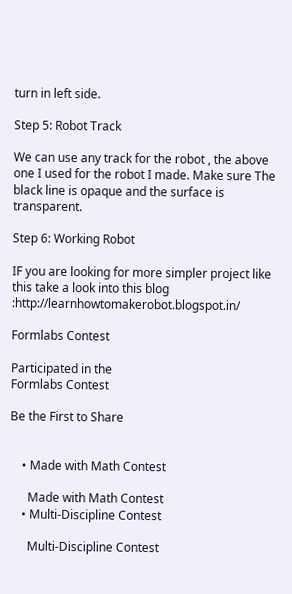turn in left side.

Step 5: Robot Track

We can use any track for the robot , the above one I used for the robot I made. Make sure The black line is opaque and the surface is transparent.

Step 6: Working Robot

IF you are looking for more simpler project like this take a look into this blog :http://learnhowtomakerobot.blogspot.in/

Formlabs Contest

Participated in the
Formlabs Contest

Be the First to Share


    • Made with Math Contest

      Made with Math Contest
    • Multi-Discipline Contest

      Multi-Discipline Contest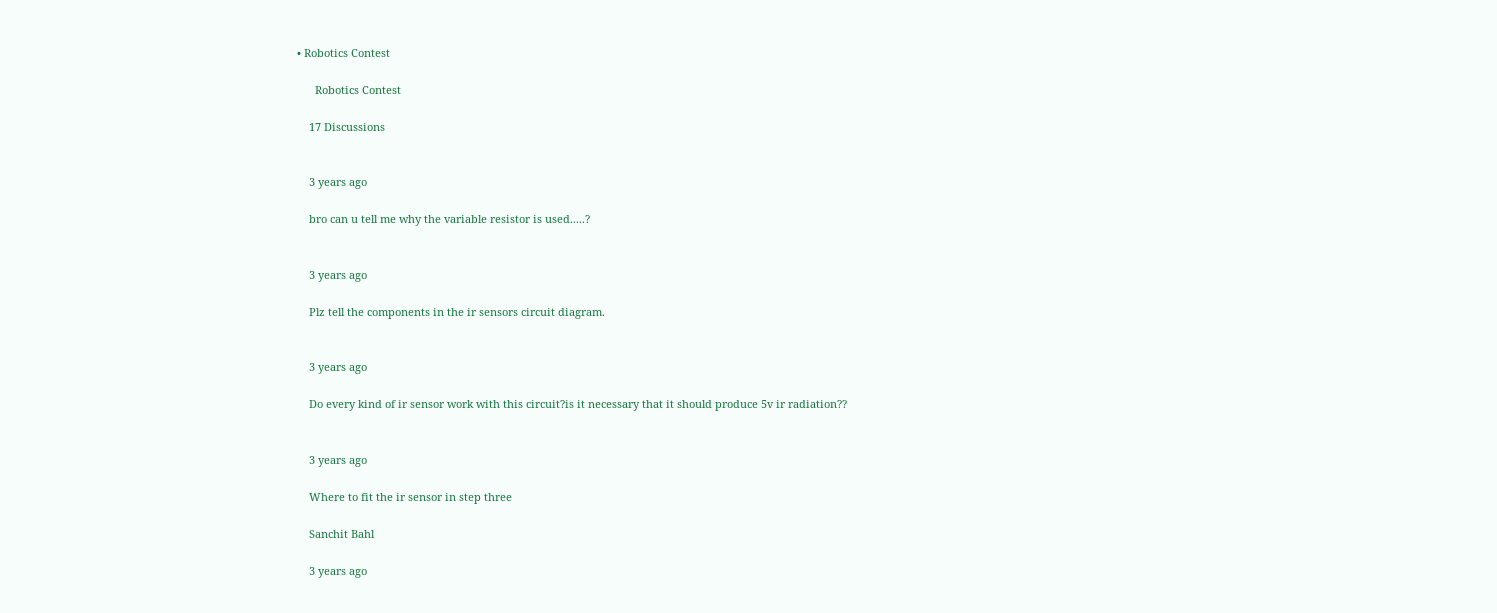• Robotics Contest

      Robotics Contest

    17 Discussions


    3 years ago

    bro can u tell me why the variable resistor is used.....?


    3 years ago

    Plz tell the components in the ir sensors circuit diagram.


    3 years ago

    Do every kind of ir sensor work with this circuit?is it necessary that it should produce 5v ir radiation??


    3 years ago

    Where to fit the ir sensor in step three

    Sanchit Bahl

    3 years ago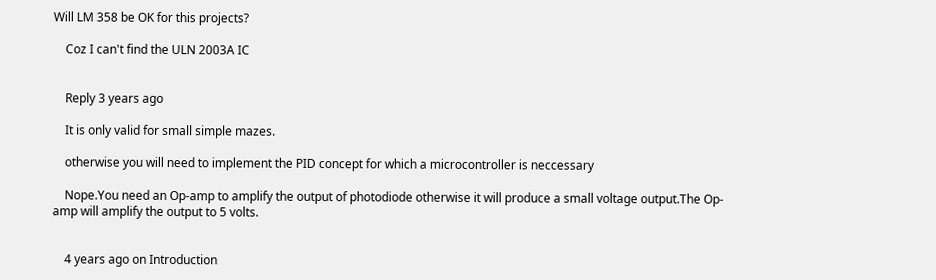Will LM 358 be OK for this projects?

    Coz I can't find the ULN 2003A IC


    Reply 3 years ago

    It is only valid for small simple mazes.

    otherwise you will need to implement the PID concept for which a microcontroller is neccessary

    Nope.You need an Op-amp to amplify the output of photodiode otherwise it will produce a small voltage output.The Op-amp will amplify the output to 5 volts.


    4 years ago on Introduction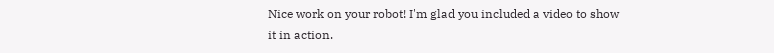Nice work on your robot! I'm glad you included a video to show it in action.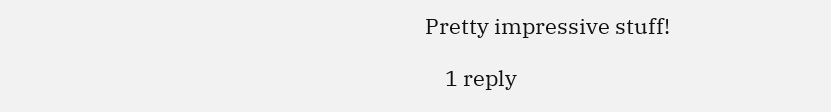Pretty impressive stuff!

    1 reply